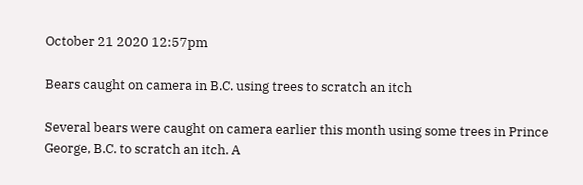October 21 2020 12:57pm

Bears caught on camera in B.C. using trees to scratch an itch

Several bears were caught on camera earlier this month using some trees in Prince George, B.C. to scratch an itch. A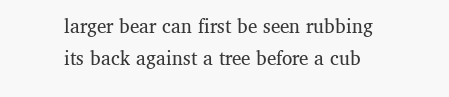larger bear can first be seen rubbing its back against a tree before a cub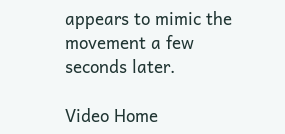appears to mimic the movement a few seconds later.

Video Home